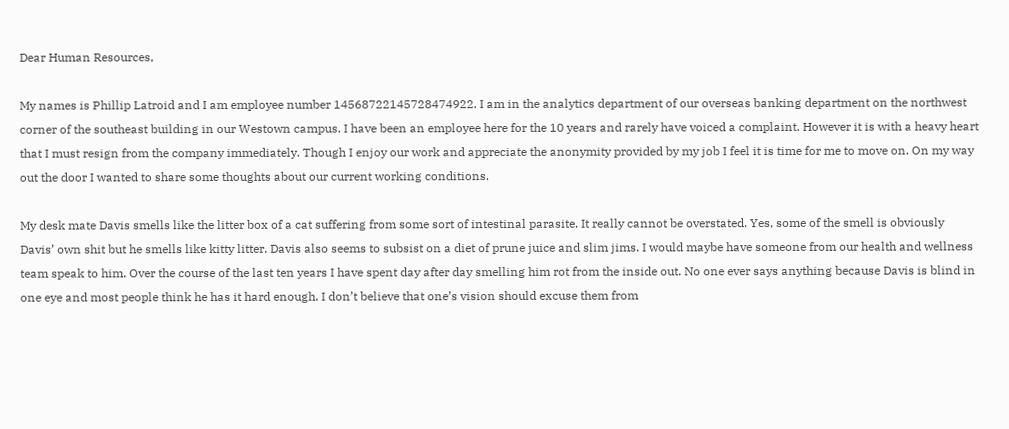Dear Human Resources,

My names is Phillip Latroid and I am employee number 14568722145728474922. I am in the analytics department of our overseas banking department on the northwest corner of the southeast building in our Westown campus. I have been an employee here for the 10 years and rarely have voiced a complaint. However it is with a heavy heart that I must resign from the company immediately. Though I enjoy our work and appreciate the anonymity provided by my job I feel it is time for me to move on. On my way out the door I wanted to share some thoughts about our current working conditions.

My desk mate Davis smells like the litter box of a cat suffering from some sort of intestinal parasite. It really cannot be overstated. Yes, some of the smell is obviously Davis’ own shit but he smells like kitty litter. Davis also seems to subsist on a diet of prune juice and slim jims. I would maybe have someone from our health and wellness team speak to him. Over the course of the last ten years I have spent day after day smelling him rot from the inside out. No one ever says anything because Davis is blind in one eye and most people think he has it hard enough. I don’t believe that one’s vision should excuse them from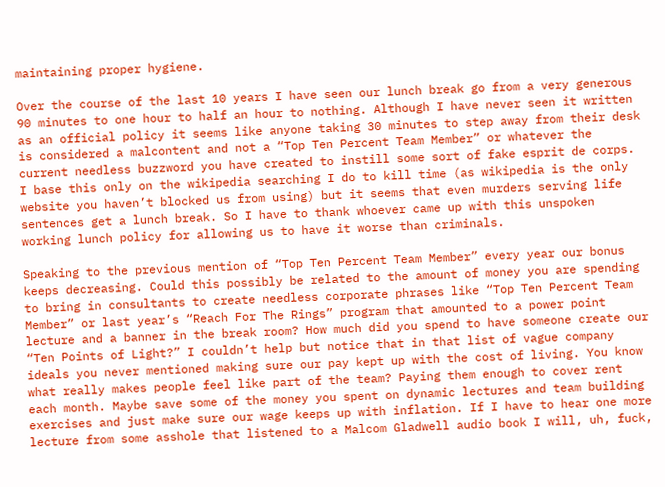maintaining proper hygiene.

Over the course of the last 10 years I have seen our lunch break go from a very generous 90 minutes to one hour to half an hour to nothing. Although I have never seen it written as an official policy it seems like anyone taking 30 minutes to step away from their desk is considered a malcontent and not a “Top Ten Percent Team Member” or whatever the current needless buzzword you have created to instill some sort of fake esprit de corps. I base this only on the wikipedia searching I do to kill time (as wikipedia is the only website you haven’t blocked us from using) but it seems that even murders serving life sentences get a lunch break. So I have to thank whoever came up with this unspoken working lunch policy for allowing us to have it worse than criminals.

Speaking to the previous mention of “Top Ten Percent Team Member” every year our bonus keeps decreasing. Could this possibly be related to the amount of money you are spending to bring in consultants to create needless corporate phrases like “Top Ten Percent Team Member” or last year’s “Reach For The Rings” program that amounted to a power point lecture and a banner in the break room? How much did you spend to have someone create our “Ten Points of Light?” I couldn’t help but notice that in that list of vague company ideals you never mentioned making sure our pay kept up with the cost of living. You know what really makes people feel like part of the team? Paying them enough to cover rent each month. Maybe save some of the money you spent on dynamic lectures and team building exercises and just make sure our wage keeps up with inflation. If I have to hear one more lecture from some asshole that listened to a Malcom Gladwell audio book I will, uh, fuck,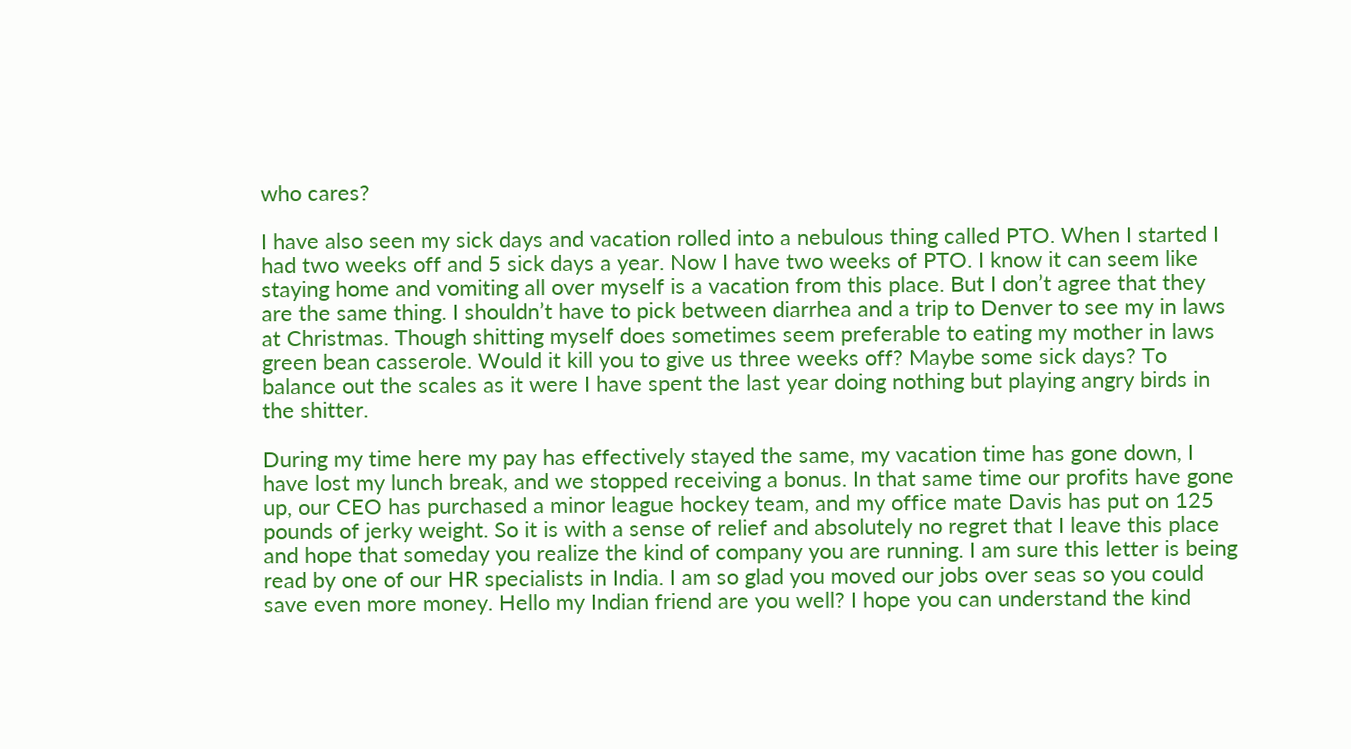who cares?

I have also seen my sick days and vacation rolled into a nebulous thing called PTO. When I started I had two weeks off and 5 sick days a year. Now I have two weeks of PTO. I know it can seem like staying home and vomiting all over myself is a vacation from this place. But I don’t agree that they are the same thing. I shouldn’t have to pick between diarrhea and a trip to Denver to see my in laws at Christmas. Though shitting myself does sometimes seem preferable to eating my mother in laws green bean casserole. Would it kill you to give us three weeks off? Maybe some sick days? To balance out the scales as it were I have spent the last year doing nothing but playing angry birds in the shitter.

During my time here my pay has effectively stayed the same, my vacation time has gone down, I have lost my lunch break, and we stopped receiving a bonus. In that same time our profits have gone up, our CEO has purchased a minor league hockey team, and my office mate Davis has put on 125 pounds of jerky weight. So it is with a sense of relief and absolutely no regret that I leave this place and hope that someday you realize the kind of company you are running. I am sure this letter is being read by one of our HR specialists in India. I am so glad you moved our jobs over seas so you could save even more money. Hello my Indian friend are you well? I hope you can understand the kind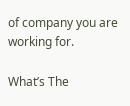of company you are working for.

What’s The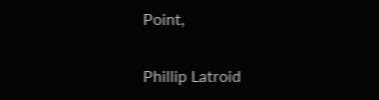Point,

Phillip Latroid